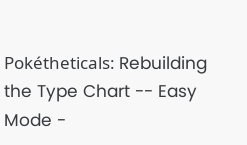Pokétheticals: Rebuilding the Type Chart -- Easy Mode -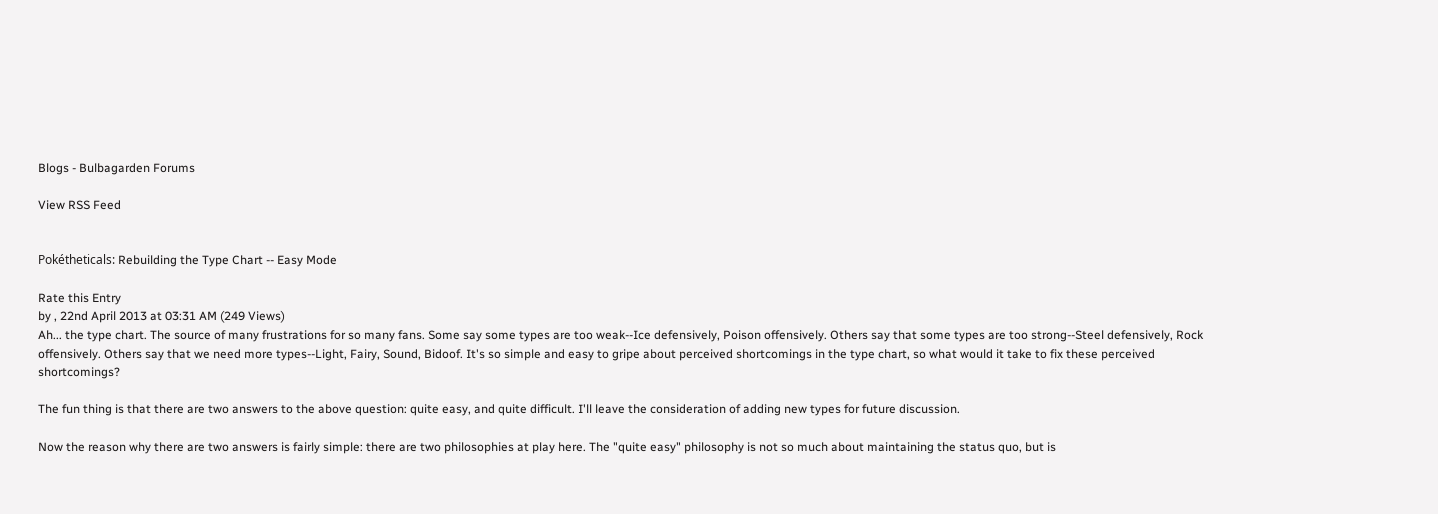Blogs - Bulbagarden Forums

View RSS Feed


Pokétheticals: Rebuilding the Type Chart -- Easy Mode

Rate this Entry
by , 22nd April 2013 at 03:31 AM (249 Views)
Ah... the type chart. The source of many frustrations for so many fans. Some say some types are too weak--Ice defensively, Poison offensively. Others say that some types are too strong--Steel defensively, Rock offensively. Others say that we need more types--Light, Fairy, Sound, Bidoof. It's so simple and easy to gripe about perceived shortcomings in the type chart, so what would it take to fix these perceived shortcomings?

The fun thing is that there are two answers to the above question: quite easy, and quite difficult. I'll leave the consideration of adding new types for future discussion.

Now the reason why there are two answers is fairly simple: there are two philosophies at play here. The "quite easy" philosophy is not so much about maintaining the status quo, but is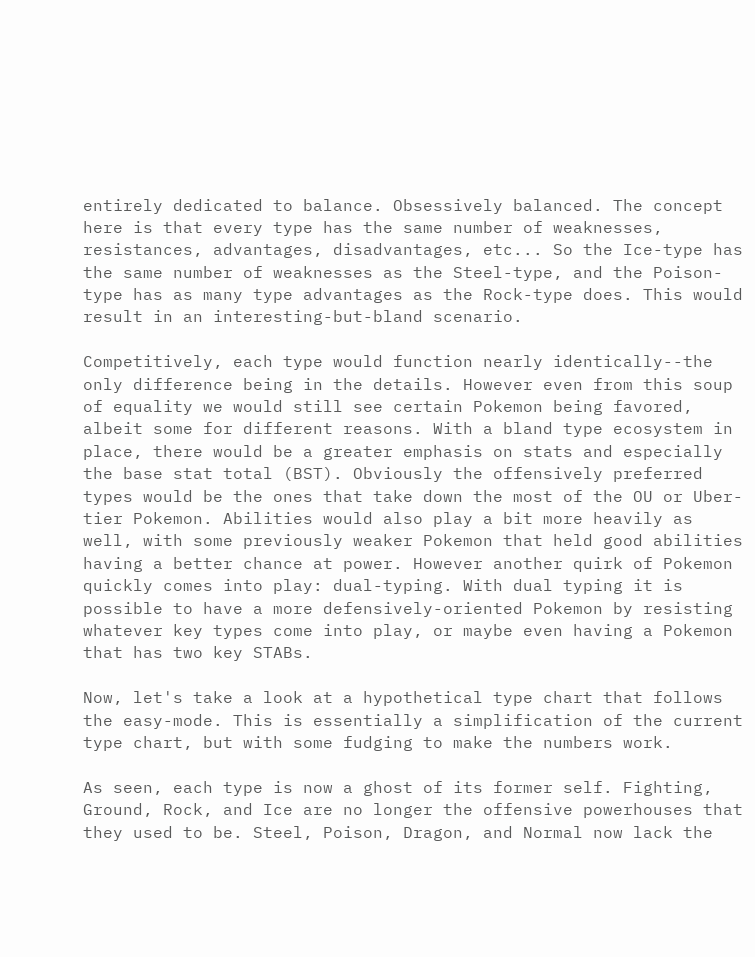entirely dedicated to balance. Obsessively balanced. The concept here is that every type has the same number of weaknesses, resistances, advantages, disadvantages, etc... So the Ice-type has the same number of weaknesses as the Steel-type, and the Poison-type has as many type advantages as the Rock-type does. This would result in an interesting-but-bland scenario.

Competitively, each type would function nearly identically--the only difference being in the details. However even from this soup of equality we would still see certain Pokemon being favored, albeit some for different reasons. With a bland type ecosystem in place, there would be a greater emphasis on stats and especially the base stat total (BST). Obviously the offensively preferred types would be the ones that take down the most of the OU or Uber-tier Pokemon. Abilities would also play a bit more heavily as well, with some previously weaker Pokemon that held good abilities having a better chance at power. However another quirk of Pokemon quickly comes into play: dual-typing. With dual typing it is possible to have a more defensively-oriented Pokemon by resisting whatever key types come into play, or maybe even having a Pokemon that has two key STABs.

Now, let's take a look at a hypothetical type chart that follows the easy-mode. This is essentially a simplification of the current type chart, but with some fudging to make the numbers work.

As seen, each type is now a ghost of its former self. Fighting, Ground, Rock, and Ice are no longer the offensive powerhouses that they used to be. Steel, Poison, Dragon, and Normal now lack the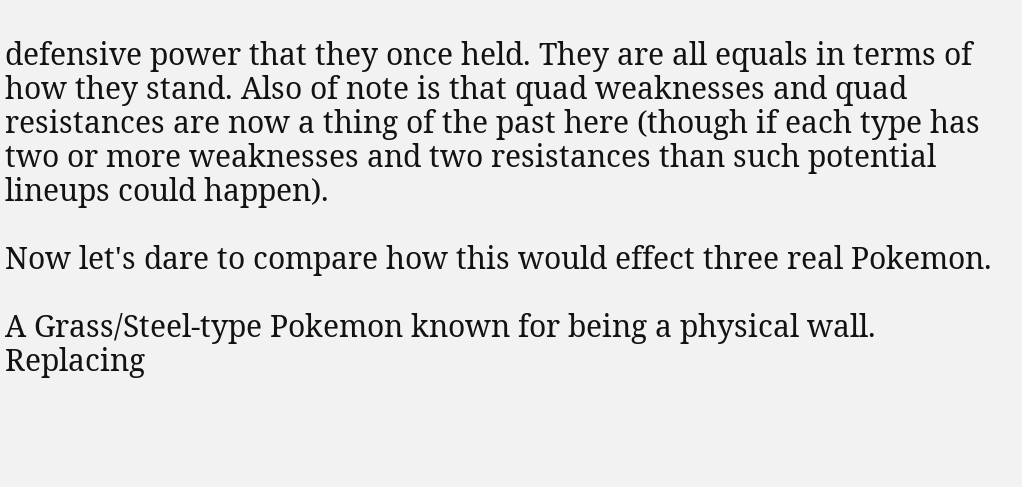defensive power that they once held. They are all equals in terms of how they stand. Also of note is that quad weaknesses and quad resistances are now a thing of the past here (though if each type has two or more weaknesses and two resistances than such potential lineups could happen).

Now let's dare to compare how this would effect three real Pokemon.

A Grass/Steel-type Pokemon known for being a physical wall. Replacing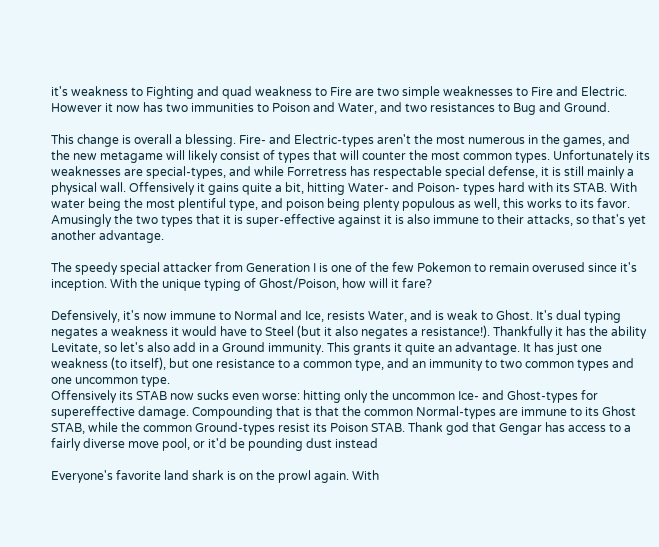it's weakness to Fighting and quad weakness to Fire are two simple weaknesses to Fire and Electric. However it now has two immunities to Poison and Water, and two resistances to Bug and Ground.

This change is overall a blessing. Fire- and Electric-types aren't the most numerous in the games, and the new metagame will likely consist of types that will counter the most common types. Unfortunately its weaknesses are special-types, and while Forretress has respectable special defense, it is still mainly a physical wall. Offensively it gains quite a bit, hitting Water- and Poison- types hard with its STAB. With water being the most plentiful type, and poison being plenty populous as well, this works to its favor. Amusingly the two types that it is super-effective against it is also immune to their attacks, so that's yet another advantage.

The speedy special attacker from Generation I is one of the few Pokemon to remain overused since it's inception. With the unique typing of Ghost/Poison, how will it fare?

Defensively, it's now immune to Normal and Ice, resists Water, and is weak to Ghost. It's dual typing negates a weakness it would have to Steel (but it also negates a resistance!). Thankfully it has the ability Levitate, so let's also add in a Ground immunity. This grants it quite an advantage. It has just one weakness (to itself), but one resistance to a common type, and an immunity to two common types and one uncommon type.
Offensively its STAB now sucks even worse: hitting only the uncommon Ice- and Ghost-types for supereffective damage. Compounding that is that the common Normal-types are immune to its Ghost STAB, while the common Ground-types resist its Poison STAB. Thank god that Gengar has access to a fairly diverse move pool, or it'd be pounding dust instead

Everyone's favorite land shark is on the prowl again. With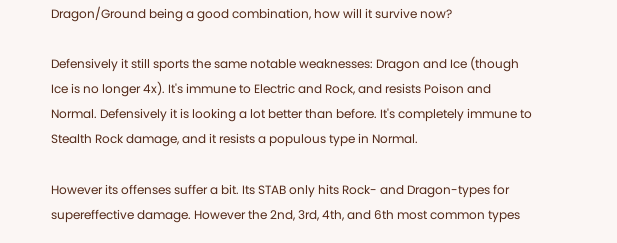Dragon/Ground being a good combination, how will it survive now?

Defensively it still sports the same notable weaknesses: Dragon and Ice (though Ice is no longer 4x). It's immune to Electric and Rock, and resists Poison and Normal. Defensively it is looking a lot better than before. It's completely immune to Stealth Rock damage, and it resists a populous type in Normal.

However its offenses suffer a bit. Its STAB only hits Rock- and Dragon-types for supereffective damage. However the 2nd, 3rd, 4th, and 6th most common types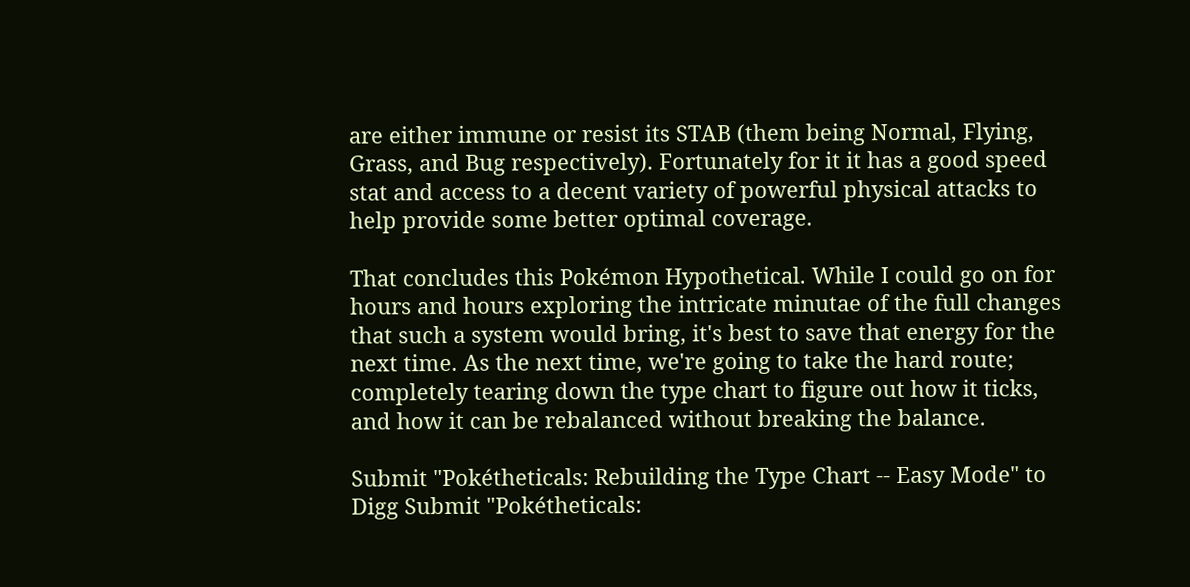are either immune or resist its STAB (them being Normal, Flying, Grass, and Bug respectively). Fortunately for it it has a good speed stat and access to a decent variety of powerful physical attacks to help provide some better optimal coverage.

That concludes this Pokémon Hypothetical. While I could go on for hours and hours exploring the intricate minutae of the full changes that such a system would bring, it's best to save that energy for the next time. As the next time, we're going to take the hard route; completely tearing down the type chart to figure out how it ticks, and how it can be rebalanced without breaking the balance.

Submit "Pokétheticals: Rebuilding the Type Chart -- Easy Mode" to Digg Submit "Pokétheticals: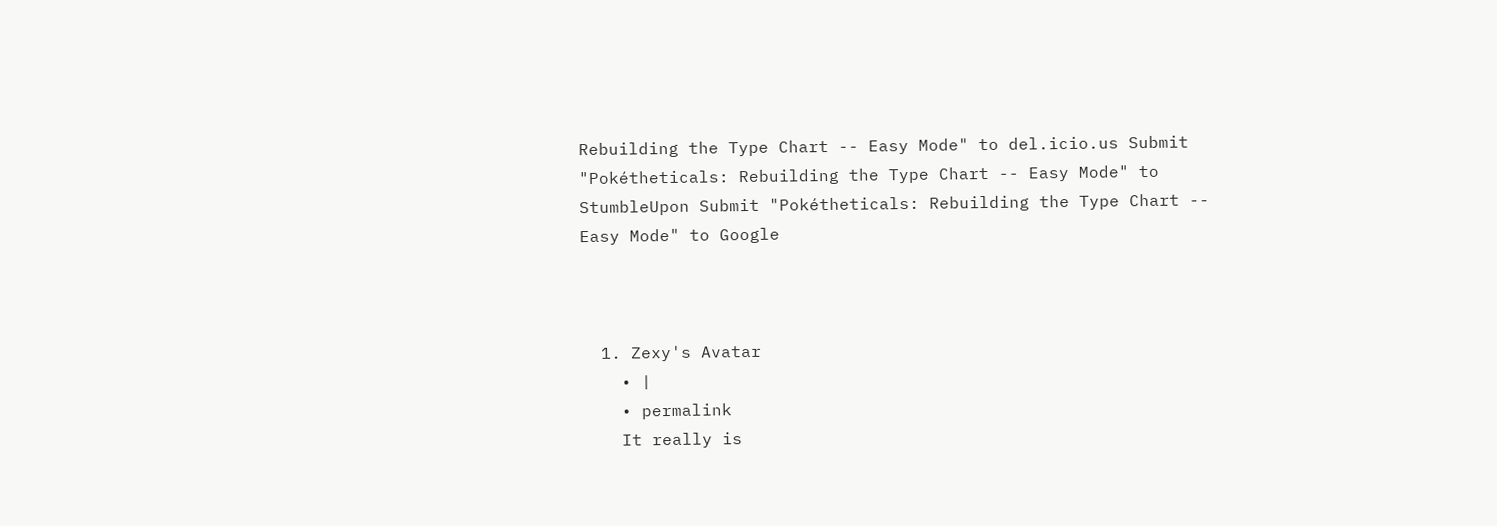Rebuilding the Type Chart -- Easy Mode" to del.icio.us Submit "Pokétheticals: Rebuilding the Type Chart -- Easy Mode" to StumbleUpon Submit "Pokétheticals: Rebuilding the Type Chart -- Easy Mode" to Google



  1. Zexy's Avatar
    • |
    • permalink
    It really is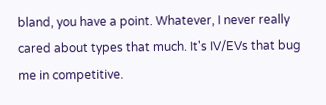bland, you have a point. Whatever, I never really cared about types that much. It's IV/EVs that bug me in competitive.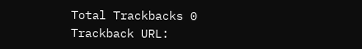Total Trackbacks 0
Trackback URL: